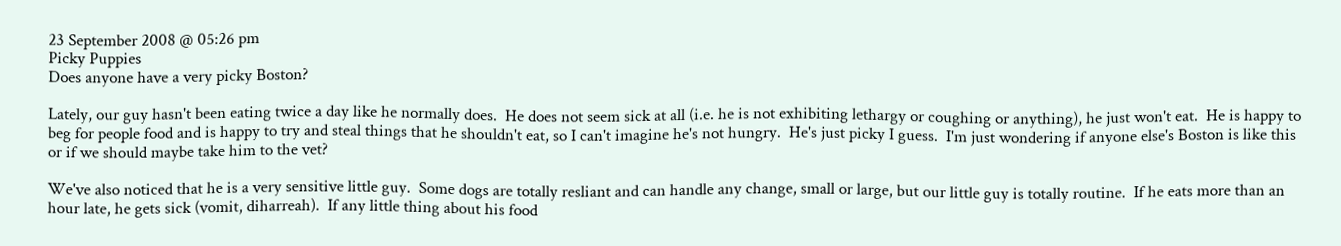23 September 2008 @ 05:26 pm
Picky Puppies
Does anyone have a very picky Boston?

Lately, our guy hasn't been eating twice a day like he normally does.  He does not seem sick at all (i.e. he is not exhibiting lethargy or coughing or anything), he just won't eat.  He is happy to beg for people food and is happy to try and steal things that he shouldn't eat, so I can't imagine he's not hungry.  He's just picky I guess.  I'm just wondering if anyone else's Boston is like this or if we should maybe take him to the vet?

We've also noticed that he is a very sensitive little guy.  Some dogs are totally resliant and can handle any change, small or large, but our little guy is totally routine.  If he eats more than an hour late, he gets sick (vomit, diharreah).  If any little thing about his food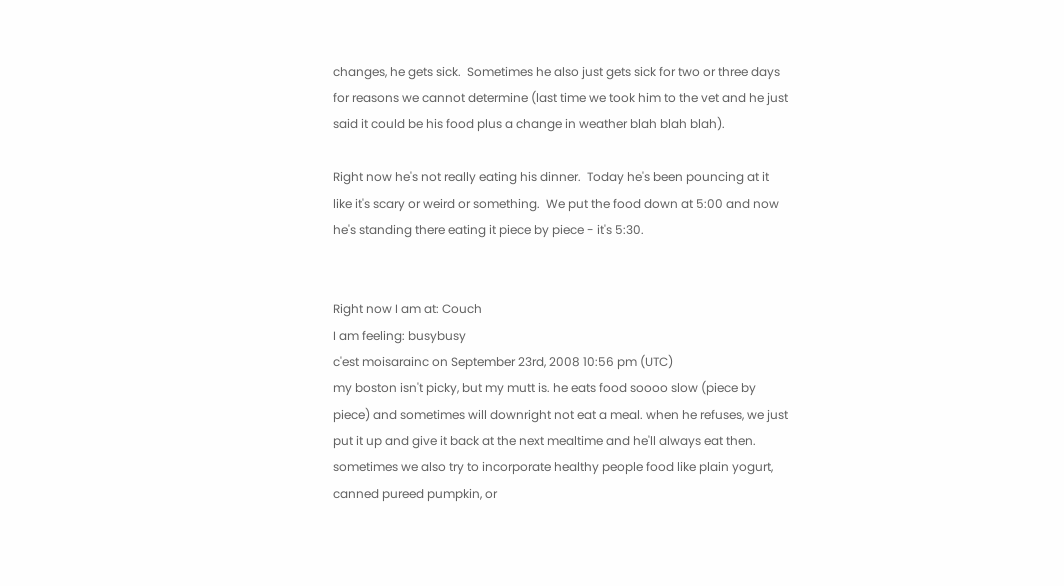changes, he gets sick.  Sometimes he also just gets sick for two or three days for reasons we cannot determine (last time we took him to the vet and he just said it could be his food plus a change in weather blah blah blah).

Right now he's not really eating his dinner.  Today he's been pouncing at it like it's scary or weird or something.  We put the food down at 5:00 and now he's standing there eating it piece by piece - it's 5:30.


Right now I am at: Couch
I am feeling: busybusy
c'est moisarainc on September 23rd, 2008 10:56 pm (UTC)
my boston isn't picky, but my mutt is. he eats food soooo slow (piece by piece) and sometimes will downright not eat a meal. when he refuses, we just put it up and give it back at the next mealtime and he'll always eat then. sometimes we also try to incorporate healthy people food like plain yogurt, canned pureed pumpkin, or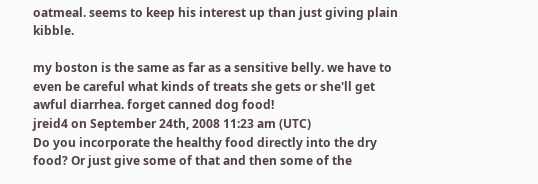oatmeal. seems to keep his interest up than just giving plain kibble.

my boston is the same as far as a sensitive belly. we have to even be careful what kinds of treats she gets or she'll get awful diarrhea. forget canned dog food!
jreid4 on September 24th, 2008 11:23 am (UTC)
Do you incorporate the healthy food directly into the dry food? Or just give some of that and then some of the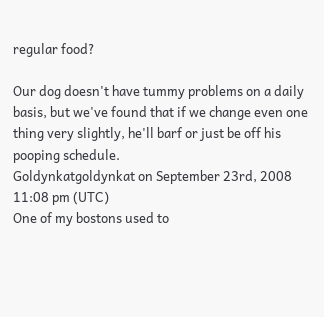regular food?

Our dog doesn't have tummy problems on a daily basis, but we've found that if we change even one thing very slightly, he'll barf or just be off his pooping schedule.
Goldynkatgoldynkat on September 23rd, 2008 11:08 pm (UTC)
One of my bostons used to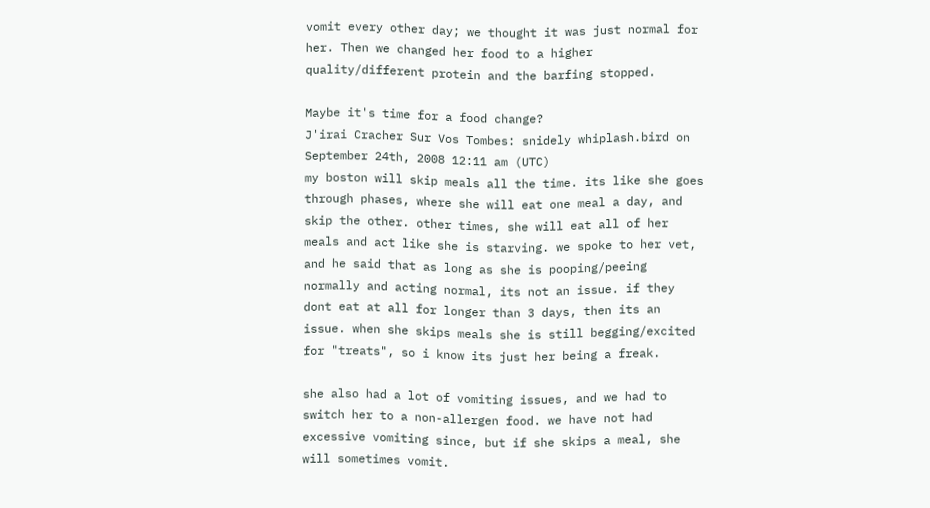vomit every other day; we thought it was just normal for her. Then we changed her food to a higher quality/different protein and the barfing stopped.

Maybe it's time for a food change?
J'irai Cracher Sur Vos Tombes: snidely whiplash.bird on September 24th, 2008 12:11 am (UTC)
my boston will skip meals all the time. its like she goes through phases, where she will eat one meal a day, and skip the other. other times, she will eat all of her meals and act like she is starving. we spoke to her vet, and he said that as long as she is pooping/peeing normally and acting normal, its not an issue. if they dont eat at all for longer than 3 days, then its an issue. when she skips meals she is still begging/excited for "treats", so i know its just her being a freak.

she also had a lot of vomiting issues, and we had to switch her to a non-allergen food. we have not had excessive vomiting since, but if she skips a meal, she will sometimes vomit.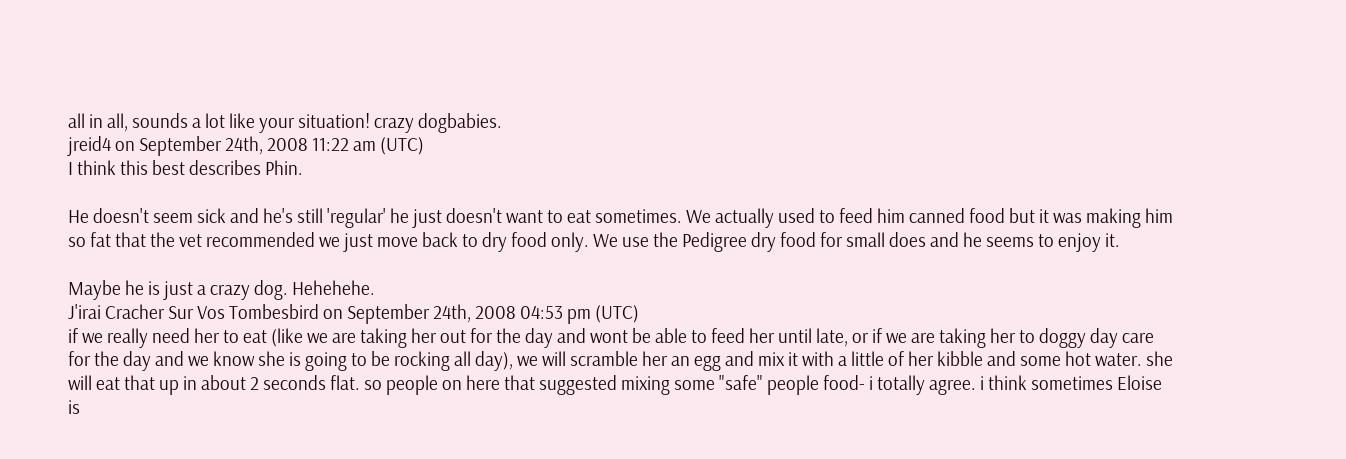all in all, sounds a lot like your situation! crazy dogbabies.
jreid4 on September 24th, 2008 11:22 am (UTC)
I think this best describes Phin.

He doesn't seem sick and he's still 'regular' he just doesn't want to eat sometimes. We actually used to feed him canned food but it was making him so fat that the vet recommended we just move back to dry food only. We use the Pedigree dry food for small does and he seems to enjoy it.

Maybe he is just a crazy dog. Hehehehe.
J'irai Cracher Sur Vos Tombesbird on September 24th, 2008 04:53 pm (UTC)
if we really need her to eat (like we are taking her out for the day and wont be able to feed her until late, or if we are taking her to doggy day care for the day and we know she is going to be rocking all day), we will scramble her an egg and mix it with a little of her kibble and some hot water. she will eat that up in about 2 seconds flat. so people on here that suggested mixing some "safe" people food- i totally agree. i think sometimes Eloise is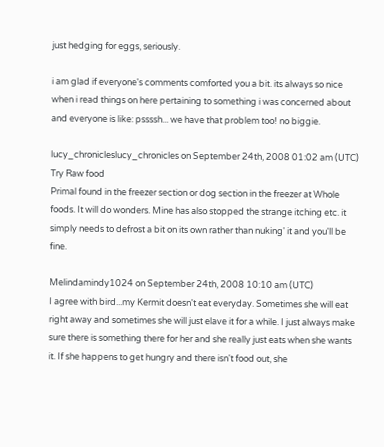just hedging for eggs, seriously.

i am glad if everyone's comments comforted you a bit. its always so nice when i read things on here pertaining to something i was concerned about and everyone is like: pssssh... we have that problem too! no biggie.

lucy_chronicleslucy_chronicles on September 24th, 2008 01:02 am (UTC)
Try Raw food
Primal found in the freezer section or dog section in the freezer at Whole foods. It will do wonders. Mine has also stopped the strange itching etc. it simply needs to defrost a bit on its own rather than nuking' it and you'll be fine.

Melindamindy1024 on September 24th, 2008 10:10 am (UTC)
I agree with bird...my Kermit doesn't eat everyday. Sometimes she will eat right away and sometimes she will just elave it for a while. I just always make sure there is something there for her and she really just eats when she wants it. If she happens to get hungry and there isn't food out, she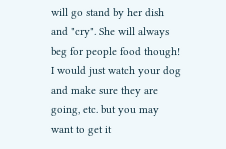will go stand by her dish and "cry". She will always beg for people food though! I would just watch your dog and make sure they are going, etc. but you may want to get it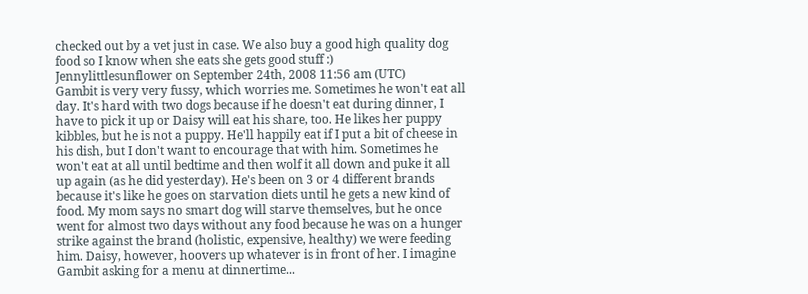checked out by a vet just in case. We also buy a good high quality dog food so I know when she eats she gets good stuff :)
Jennylittlesunflower on September 24th, 2008 11:56 am (UTC)
Gambit is very very fussy, which worries me. Sometimes he won't eat all day. It's hard with two dogs because if he doesn't eat during dinner, I have to pick it up or Daisy will eat his share, too. He likes her puppy kibbles, but he is not a puppy. He'll happily eat if I put a bit of cheese in his dish, but I don't want to encourage that with him. Sometimes he won't eat at all until bedtime and then wolf it all down and puke it all up again (as he did yesterday). He's been on 3 or 4 different brands because it's like he goes on starvation diets until he gets a new kind of food. My mom says no smart dog will starve themselves, but he once went for almost two days without any food because he was on a hunger strike against the brand (holistic, expensive, healthy) we were feeding him. Daisy, however, hoovers up whatever is in front of her. I imagine Gambit asking for a menu at dinnertime...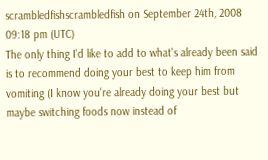scrambledfishscrambledfish on September 24th, 2008 09:18 pm (UTC)
The only thing I'd like to add to what's already been said is to recommend doing your best to keep him from vomiting (I know you're already doing your best but maybe switching foods now instead of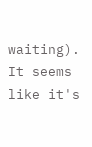waiting). It seems like it's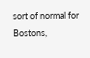sort of normal for Bostons,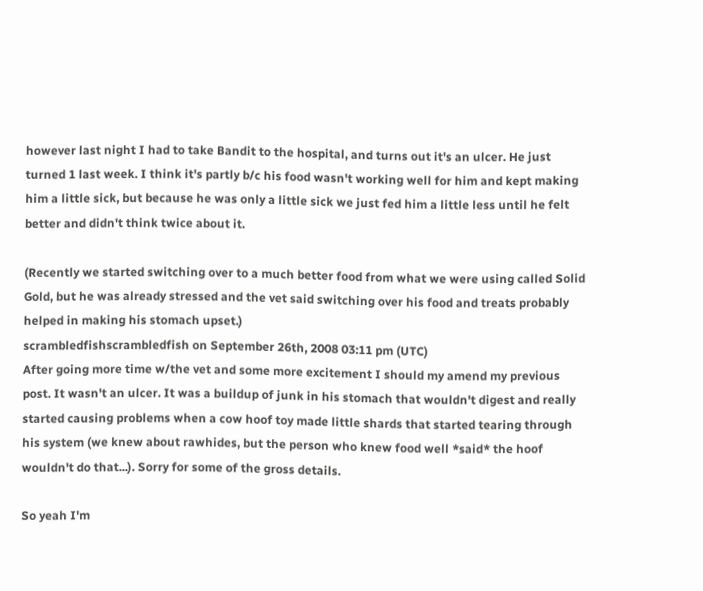however last night I had to take Bandit to the hospital, and turns out it's an ulcer. He just turned 1 last week. I think it's partly b/c his food wasn't working well for him and kept making him a little sick, but because he was only a little sick we just fed him a little less until he felt better and didn't think twice about it.

(Recently we started switching over to a much better food from what we were using called Solid Gold, but he was already stressed and the vet said switching over his food and treats probably helped in making his stomach upset.)
scrambledfishscrambledfish on September 26th, 2008 03:11 pm (UTC)
After going more time w/the vet and some more excitement I should my amend my previous post. It wasn't an ulcer. It was a buildup of junk in his stomach that wouldn't digest and really started causing problems when a cow hoof toy made little shards that started tearing through his system (we knew about rawhides, but the person who knew food well *said* the hoof wouldn't do that...). Sorry for some of the gross details.

So yeah I'm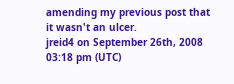amending my previous post that it wasn't an ulcer.
jreid4 on September 26th, 2008 03:18 pm (UTC)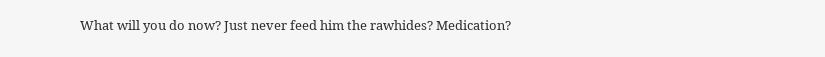What will you do now? Just never feed him the rawhides? Medication?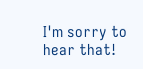I'm sorry to hear that!